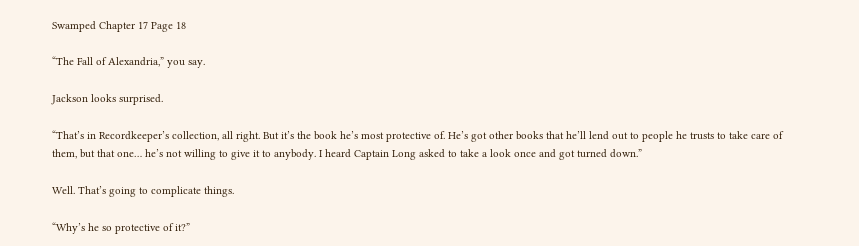Swamped Chapter 17 Page 18

“The Fall of Alexandria,” you say.

Jackson looks surprised.

“That’s in Recordkeeper’s collection, all right. But it’s the book he’s most protective of. He’s got other books that he’ll lend out to people he trusts to take care of them, but that one… he’s not willing to give it to anybody. I heard Captain Long asked to take a look once and got turned down.”

Well. That’s going to complicate things.

“Why’s he so protective of it?”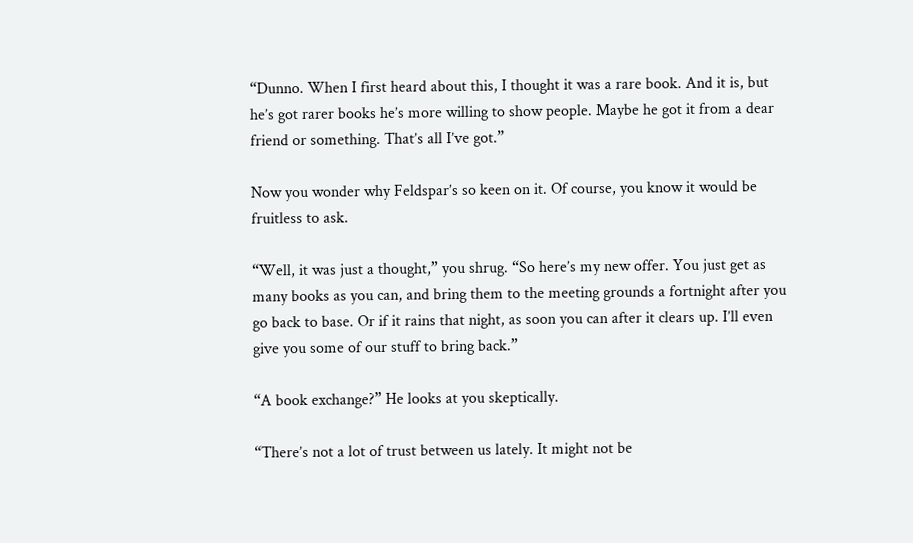“Dunno. When I first heard about this, I thought it was a rare book. And it is, but he’s got rarer books he’s more willing to show people. Maybe he got it from a dear friend or something. That’s all I’ve got.”

Now you wonder why Feldspar’s so keen on it. Of course, you know it would be fruitless to ask.

“Well, it was just a thought,” you shrug. “So here’s my new offer. You just get as many books as you can, and bring them to the meeting grounds a fortnight after you go back to base. Or if it rains that night, as soon you can after it clears up. I’ll even give you some of our stuff to bring back.”

“A book exchange?” He looks at you skeptically.

“There’s not a lot of trust between us lately. It might not be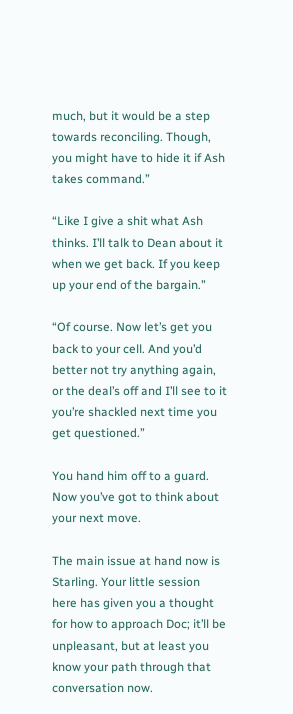much, but it would be a step towards reconciling. Though, you might have to hide it if Ash takes command.”

“Like I give a shit what Ash thinks. I’ll talk to Dean about it when we get back. If you keep up your end of the bargain.”

“Of course. Now let’s get you back to your cell. And you’d better not try anything again, or the deal’s off and I’ll see to it you’re shackled next time you get questioned.”

You hand him off to a guard. Now you’ve got to think about your next move.

The main issue at hand now is Starling. Your little session here has given you a thought for how to approach Doc; it’ll be unpleasant, but at least you know your path through that conversation now.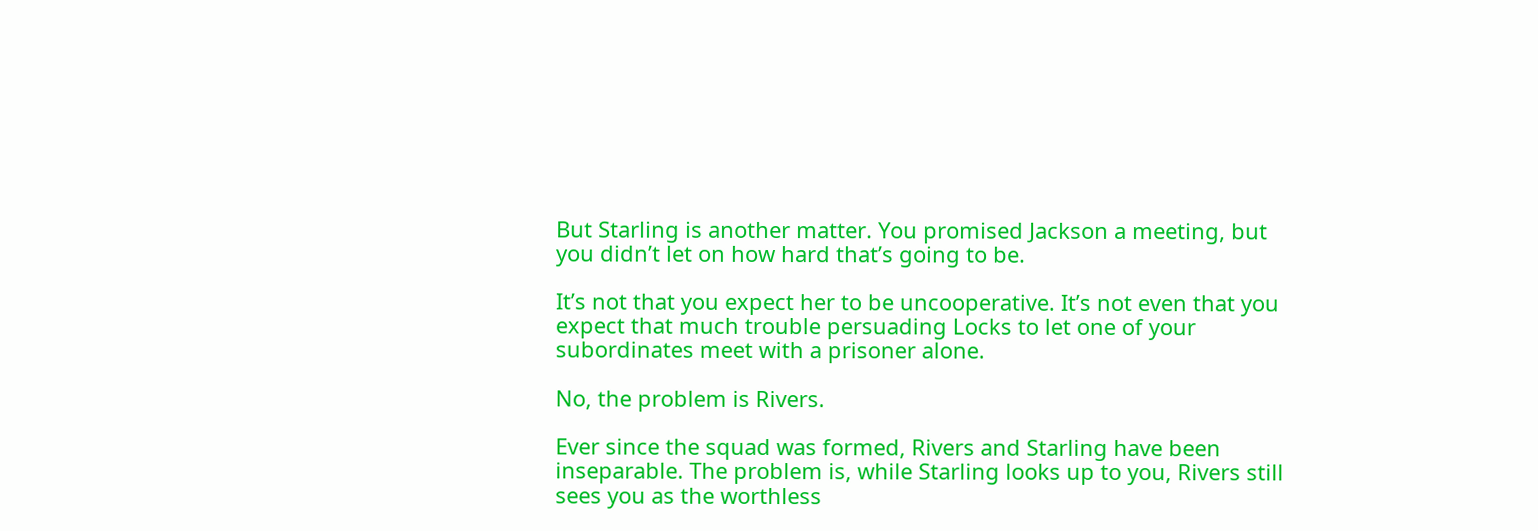But Starling is another matter. You promised Jackson a meeting, but you didn’t let on how hard that’s going to be.

It’s not that you expect her to be uncooperative. It’s not even that you expect that much trouble persuading Locks to let one of your subordinates meet with a prisoner alone.

No, the problem is Rivers.

Ever since the squad was formed, Rivers and Starling have been inseparable. The problem is, while Starling looks up to you, Rivers still sees you as the worthless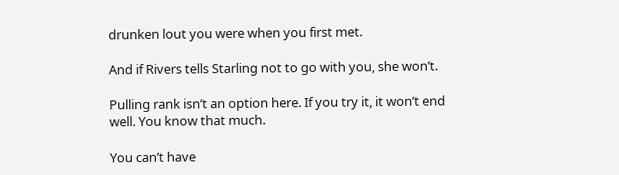drunken lout you were when you first met.

And if Rivers tells Starling not to go with you, she won’t.

Pulling rank isn’t an option here. If you try it, it won’t end well. You know that much.

You can’t have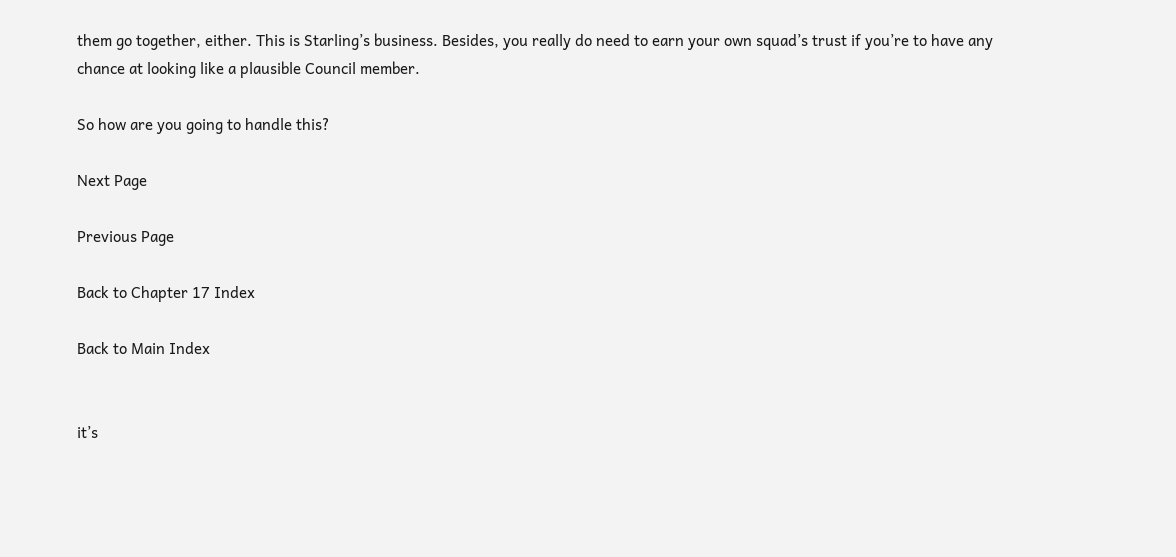them go together, either. This is Starling’s business. Besides, you really do need to earn your own squad’s trust if you’re to have any chance at looking like a plausible Council member.

So how are you going to handle this?

Next Page

Previous Page

Back to Chapter 17 Index

Back to Main Index


it’s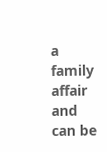a family affair and can be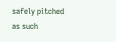safely pitched as such